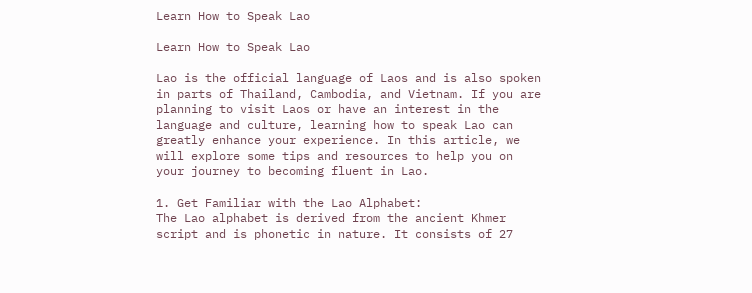Learn How to Speak Lao

Learn How to Speak Lao

Lao is the official language of Laos and is also spoken in parts of Thailand, Cambodia, and Vietnam. If you are planning to visit Laos or have an interest in the language and culture, learning how to speak Lao can greatly enhance your experience. In this article, we will explore some tips and resources to help you on your journey to becoming fluent in Lao.

1. Get Familiar with the Lao Alphabet:
The Lao alphabet is derived from the ancient Khmer script and is phonetic in nature. It consists of 27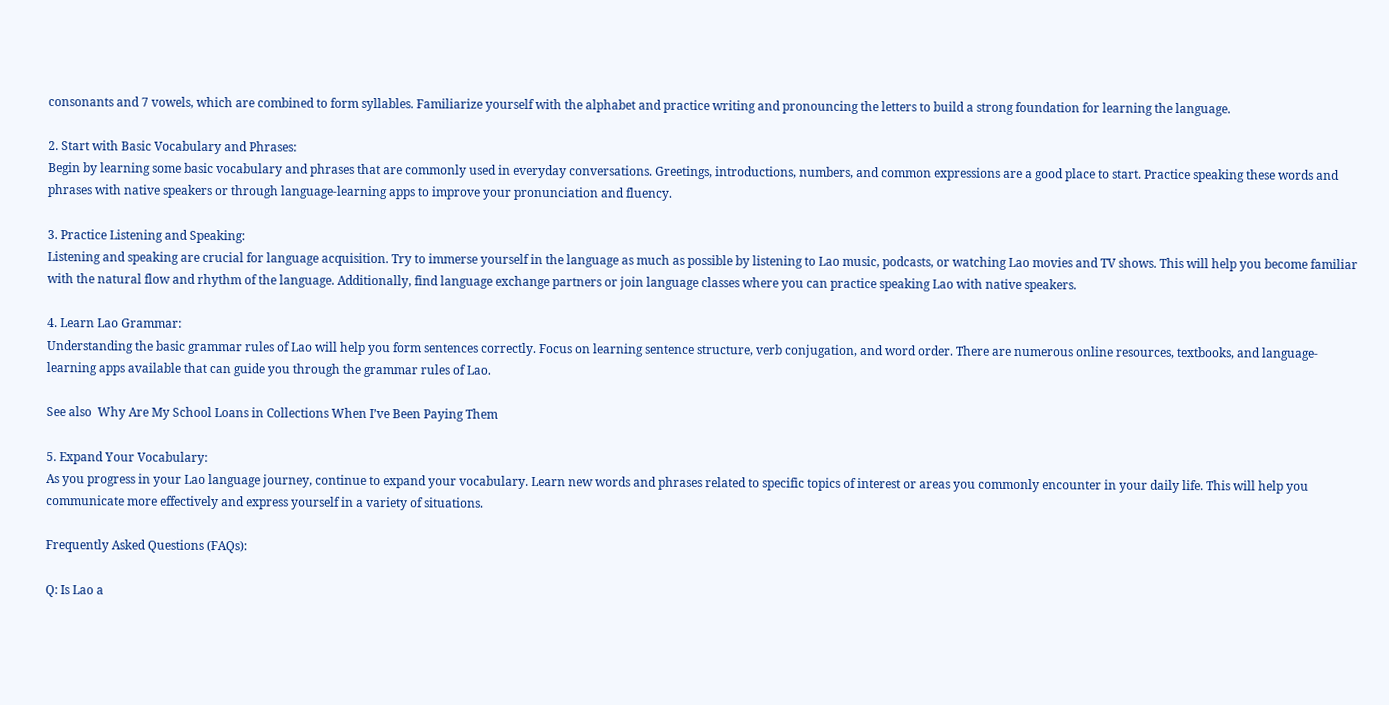consonants and 7 vowels, which are combined to form syllables. Familiarize yourself with the alphabet and practice writing and pronouncing the letters to build a strong foundation for learning the language.

2. Start with Basic Vocabulary and Phrases:
Begin by learning some basic vocabulary and phrases that are commonly used in everyday conversations. Greetings, introductions, numbers, and common expressions are a good place to start. Practice speaking these words and phrases with native speakers or through language-learning apps to improve your pronunciation and fluency.

3. Practice Listening and Speaking:
Listening and speaking are crucial for language acquisition. Try to immerse yourself in the language as much as possible by listening to Lao music, podcasts, or watching Lao movies and TV shows. This will help you become familiar with the natural flow and rhythm of the language. Additionally, find language exchange partners or join language classes where you can practice speaking Lao with native speakers.

4. Learn Lao Grammar:
Understanding the basic grammar rules of Lao will help you form sentences correctly. Focus on learning sentence structure, verb conjugation, and word order. There are numerous online resources, textbooks, and language-learning apps available that can guide you through the grammar rules of Lao.

See also  Why Are My School Loans in Collections When I’ve Been Paying Them

5. Expand Your Vocabulary:
As you progress in your Lao language journey, continue to expand your vocabulary. Learn new words and phrases related to specific topics of interest or areas you commonly encounter in your daily life. This will help you communicate more effectively and express yourself in a variety of situations.

Frequently Asked Questions (FAQs):

Q: Is Lao a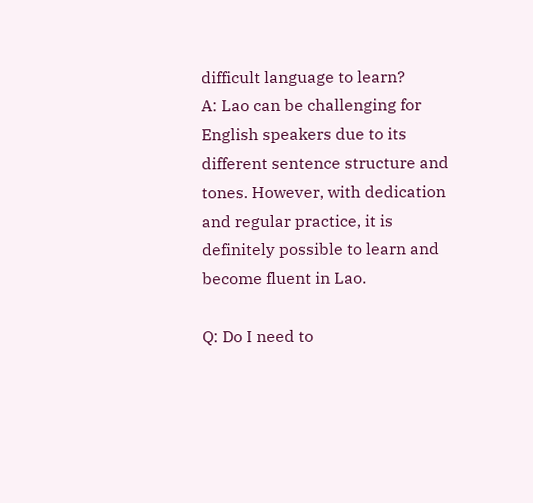difficult language to learn?
A: Lao can be challenging for English speakers due to its different sentence structure and tones. However, with dedication and regular practice, it is definitely possible to learn and become fluent in Lao.

Q: Do I need to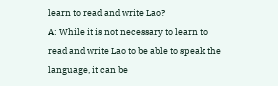learn to read and write Lao?
A: While it is not necessary to learn to read and write Lao to be able to speak the language, it can be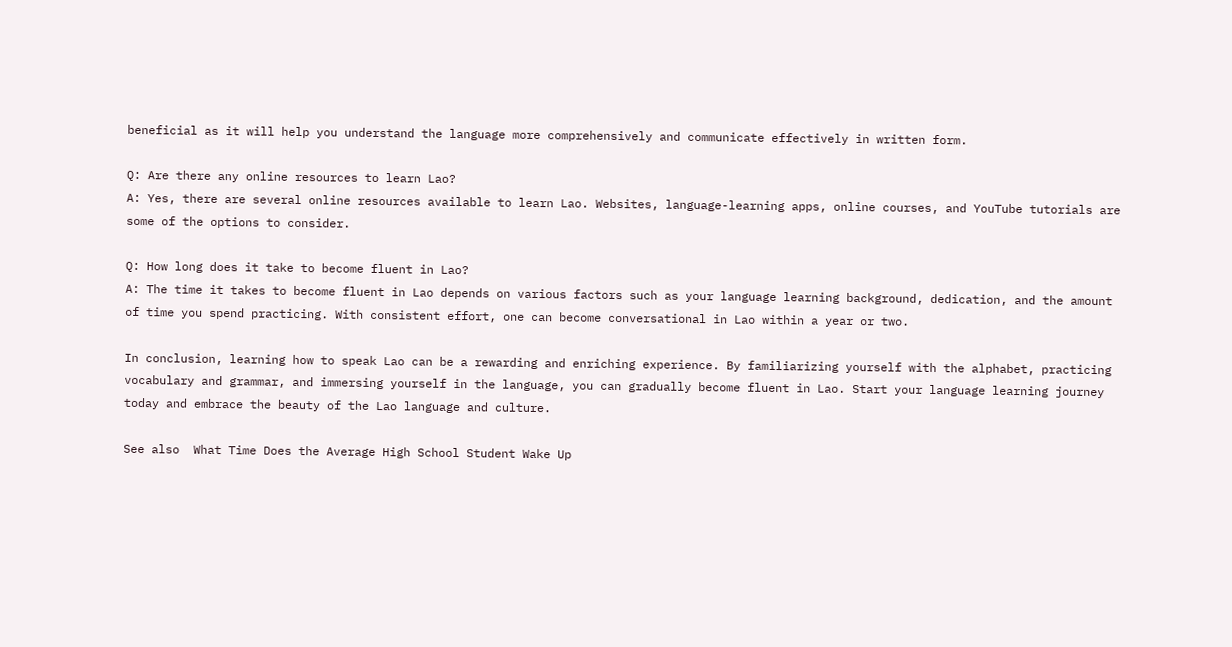beneficial as it will help you understand the language more comprehensively and communicate effectively in written form.

Q: Are there any online resources to learn Lao?
A: Yes, there are several online resources available to learn Lao. Websites, language-learning apps, online courses, and YouTube tutorials are some of the options to consider.

Q: How long does it take to become fluent in Lao?
A: The time it takes to become fluent in Lao depends on various factors such as your language learning background, dedication, and the amount of time you spend practicing. With consistent effort, one can become conversational in Lao within a year or two.

In conclusion, learning how to speak Lao can be a rewarding and enriching experience. By familiarizing yourself with the alphabet, practicing vocabulary and grammar, and immersing yourself in the language, you can gradually become fluent in Lao. Start your language learning journey today and embrace the beauty of the Lao language and culture.

See also  What Time Does the Average High School Student Wake Up